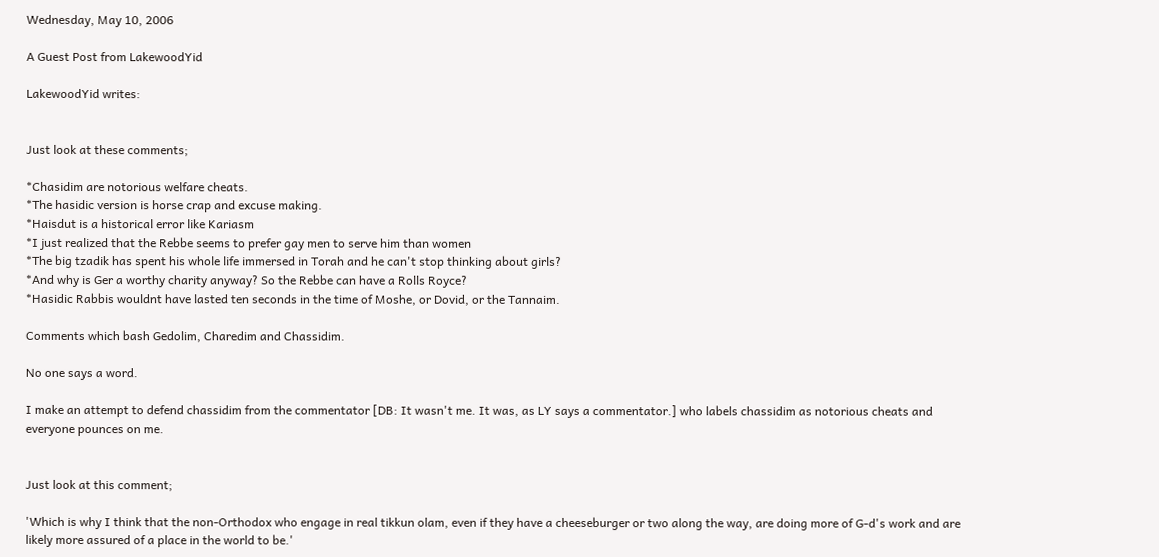Wednesday, May 10, 2006

A Guest Post from LakewoodYid

LakewoodYid writes:


Just look at these comments;

*Chasidim are notorious welfare cheats.
*The hasidic version is horse crap and excuse making.
*Haisdut is a historical error like Kariasm
*I just realized that the Rebbe seems to prefer gay men to serve him than women
*The big tzadik has spent his whole life immersed in Torah and he can't stop thinking about girls?
*And why is Ger a worthy charity anyway? So the Rebbe can have a Rolls Royce?
*Hasidic Rabbis wouldnt have lasted ten seconds in the time of Moshe, or Dovid, or the Tannaim.

Comments which bash Gedolim, Charedim and Chassidim.

No one says a word.

I make an attempt to defend chassidim from the commentator [DB: It wasn't me. It was, as LY says a commentator.] who labels chassidim as notorious cheats and everyone pounces on me.


Just look at this comment;

'Which is why I think that the non-Orthodox who engage in real tikkun olam, even if they have a cheeseburger or two along the way, are doing more of G-d's work and are likely more assured of a place in the world to be.'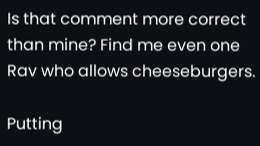Is that comment more correct than mine? Find me even one Rav who allows cheeseburgers.

Putting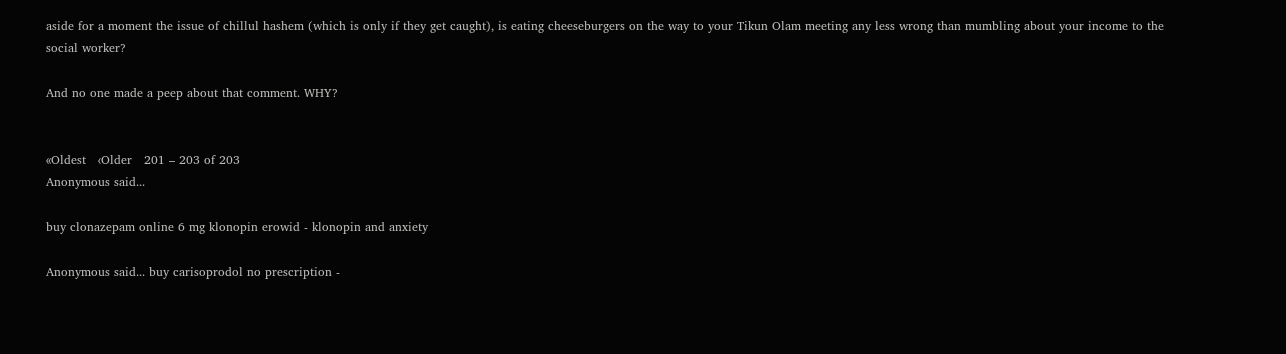aside for a moment the issue of chillul hashem (which is only if they get caught), is eating cheeseburgers on the way to your Tikun Olam meeting any less wrong than mumbling about your income to the social worker?

And no one made a peep about that comment. WHY?


«Oldest   ‹Older   201 – 203 of 203
Anonymous said...

buy clonazepam online 6 mg klonopin erowid - klonopin and anxiety

Anonymous said... buy carisoprodol no prescription -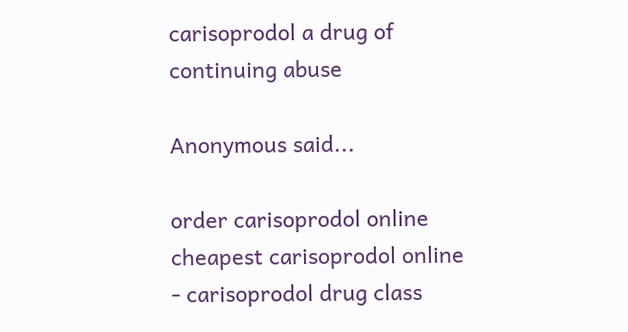carisoprodol a drug of continuing abuse

Anonymous said...

order carisoprodol online cheapest carisoprodol online - carisoprodol drug class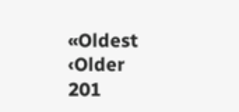«Oldest ‹Older   201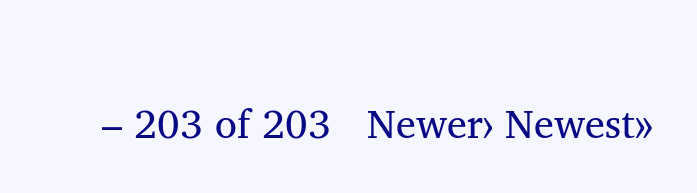– 203 of 203   Newer› Newest»